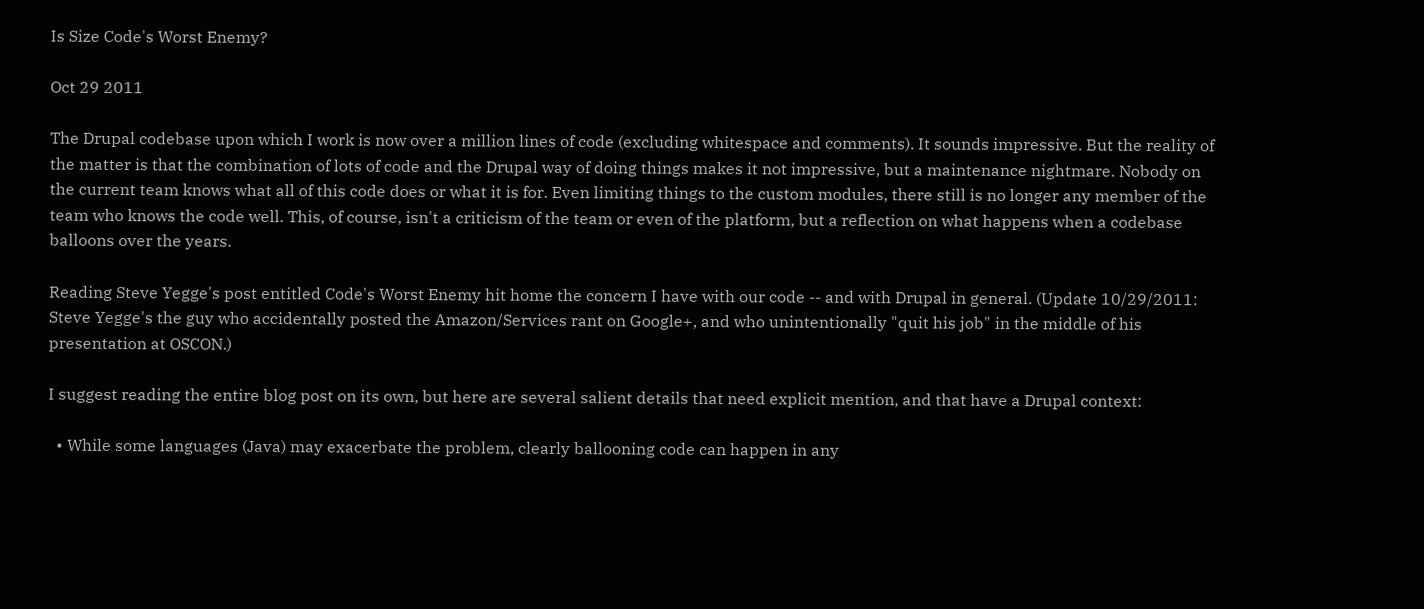Is Size Code's Worst Enemy?

Oct 29 2011

The Drupal codebase upon which I work is now over a million lines of code (excluding whitespace and comments). It sounds impressive. But the reality of the matter is that the combination of lots of code and the Drupal way of doing things makes it not impressive, but a maintenance nightmare. Nobody on the current team knows what all of this code does or what it is for. Even limiting things to the custom modules, there still is no longer any member of the team who knows the code well. This, of course, isn't a criticism of the team or even of the platform, but a reflection on what happens when a codebase balloons over the years.

Reading Steve Yegge's post entitled Code's Worst Enemy hit home the concern I have with our code -- and with Drupal in general. (Update 10/29/2011: Steve Yegge's the guy who accidentally posted the Amazon/Services rant on Google+, and who unintentionally "quit his job" in the middle of his presentation at OSCON.)

I suggest reading the entire blog post on its own, but here are several salient details that need explicit mention, and that have a Drupal context:

  • While some languages (Java) may exacerbate the problem, clearly ballooning code can happen in any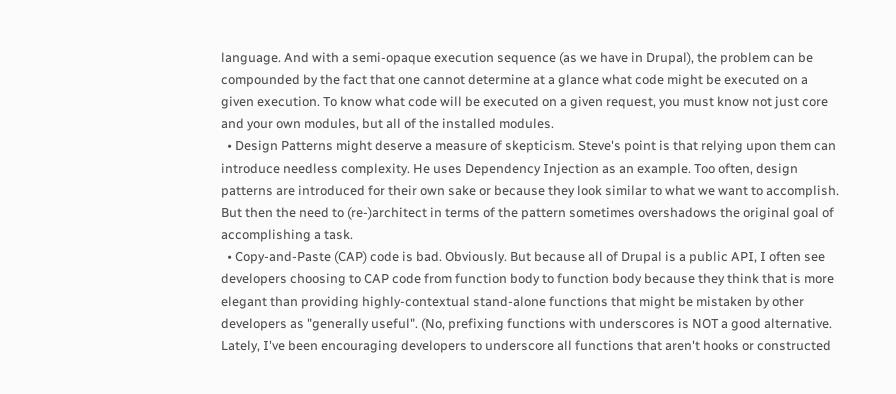language. And with a semi-opaque execution sequence (as we have in Drupal), the problem can be compounded by the fact that one cannot determine at a glance what code might be executed on a given execution. To know what code will be executed on a given request, you must know not just core and your own modules, but all of the installed modules.
  • Design Patterns might deserve a measure of skepticism. Steve's point is that relying upon them can introduce needless complexity. He uses Dependency Injection as an example. Too often, design patterns are introduced for their own sake or because they look similar to what we want to accomplish. But then the need to (re-)architect in terms of the pattern sometimes overshadows the original goal of accomplishing a task.
  • Copy-and-Paste (CAP) code is bad. Obviously. But because all of Drupal is a public API, I often see developers choosing to CAP code from function body to function body because they think that is more elegant than providing highly-contextual stand-alone functions that might be mistaken by other developers as "generally useful". (No, prefixing functions with underscores is NOT a good alternative. Lately, I've been encouraging developers to underscore all functions that aren't hooks or constructed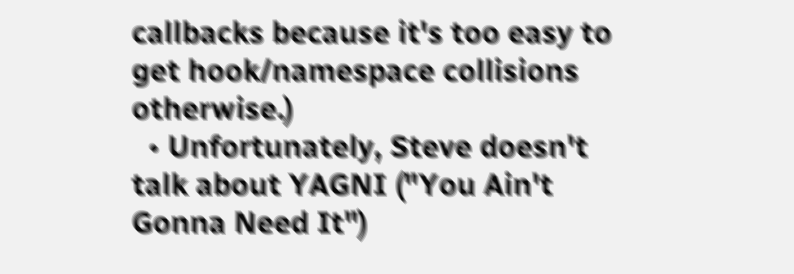callbacks because it's too easy to get hook/namespace collisions otherwise.)
  • Unfortunately, Steve doesn't talk about YAGNI ("You Ain't Gonna Need It")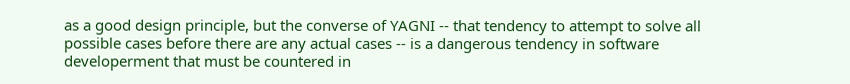as a good design principle, but the converse of YAGNI -- that tendency to attempt to solve all possible cases before there are any actual cases -- is a dangerous tendency in software developerment that must be countered in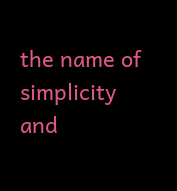the name of simplicity and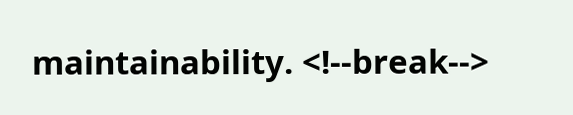maintainability. <!--break-->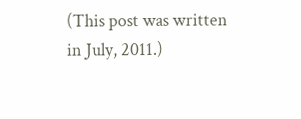(This post was written in July, 2011.)